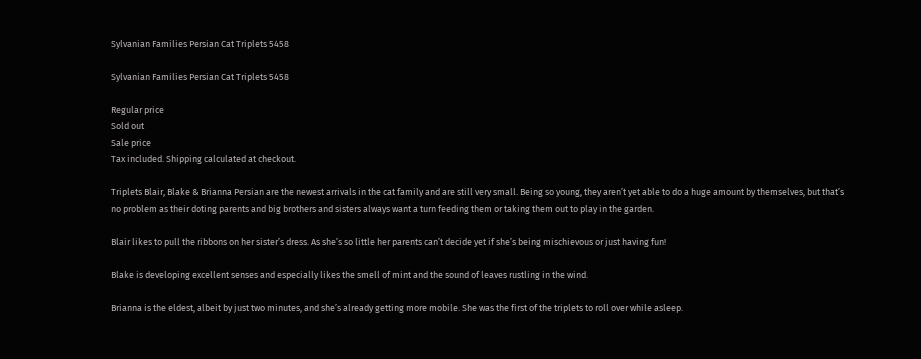Sylvanian Families Persian Cat Triplets 5458

Sylvanian Families Persian Cat Triplets 5458

Regular price
Sold out
Sale price
Tax included. Shipping calculated at checkout.

Triplets Blair, Blake & Brianna Persian are the newest arrivals in the cat family and are still very small. Being so young, they aren’t yet able to do a huge amount by themselves, but that’s no problem as their doting parents and big brothers and sisters always want a turn feeding them or taking them out to play in the garden.

Blair likes to pull the ribbons on her sister’s dress. As she’s so little her parents can’t decide yet if she’s being mischievous or just having fun!

Blake is developing excellent senses and especially likes the smell of mint and the sound of leaves rustling in the wind.

Brianna is the eldest, albeit by just two minutes, and she’s already getting more mobile. She was the first of the triplets to roll over while asleep.